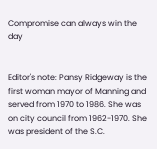Compromise can always win the day


Editor's note: Pansy Ridgeway is the first woman mayor of Manning and served from 1970 to 1986. She was on city council from 1962-1970. She was president of the S.C.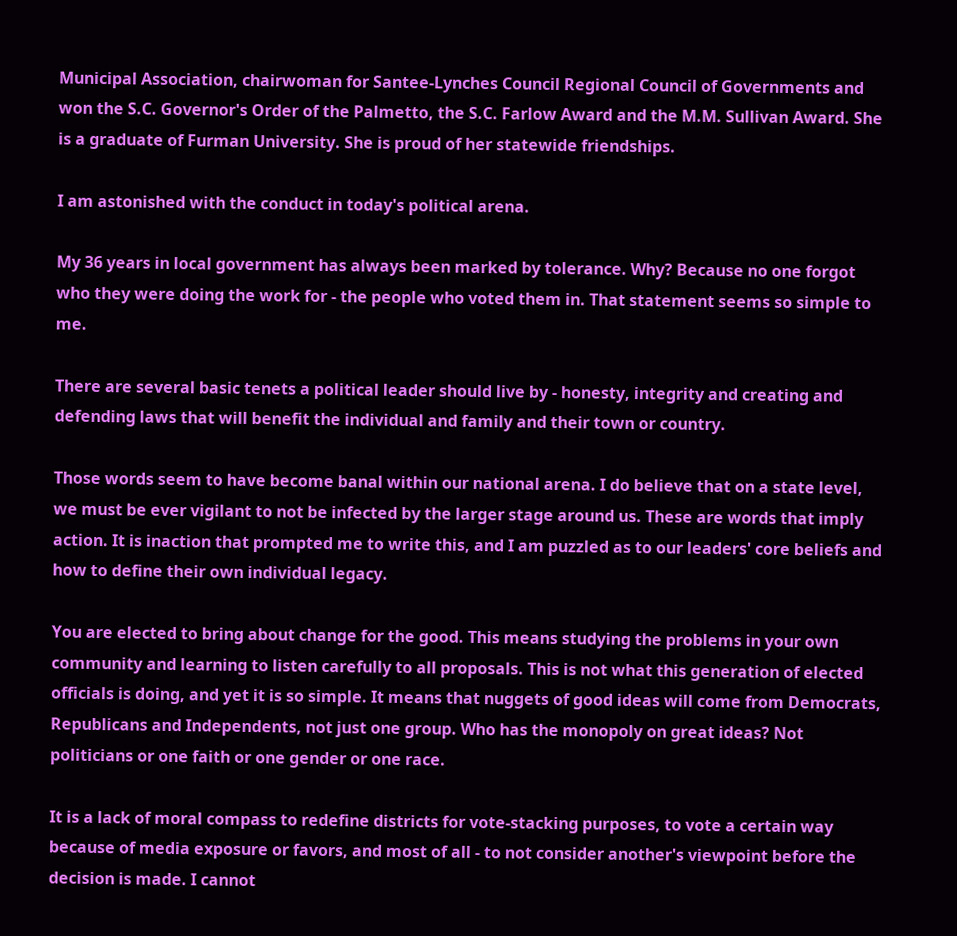Municipal Association, chairwoman for Santee-Lynches Council Regional Council of Governments and won the S.C. Governor's Order of the Palmetto, the S.C. Farlow Award and the M.M. Sullivan Award. She is a graduate of Furman University. She is proud of her statewide friendships.

I am astonished with the conduct in today's political arena.

My 36 years in local government has always been marked by tolerance. Why? Because no one forgot who they were doing the work for - the people who voted them in. That statement seems so simple to me.

There are several basic tenets a political leader should live by - honesty, integrity and creating and defending laws that will benefit the individual and family and their town or country.

Those words seem to have become banal within our national arena. I do believe that on a state level, we must be ever vigilant to not be infected by the larger stage around us. These are words that imply action. It is inaction that prompted me to write this, and I am puzzled as to our leaders' core beliefs and how to define their own individual legacy.

You are elected to bring about change for the good. This means studying the problems in your own community and learning to listen carefully to all proposals. This is not what this generation of elected officials is doing, and yet it is so simple. It means that nuggets of good ideas will come from Democrats, Republicans and Independents, not just one group. Who has the monopoly on great ideas? Not politicians or one faith or one gender or one race.

It is a lack of moral compass to redefine districts for vote-stacking purposes, to vote a certain way because of media exposure or favors, and most of all - to not consider another's viewpoint before the decision is made. I cannot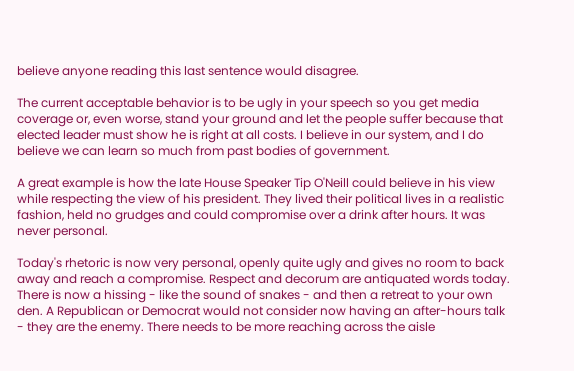believe anyone reading this last sentence would disagree.

The current acceptable behavior is to be ugly in your speech so you get media coverage or, even worse, stand your ground and let the people suffer because that elected leader must show he is right at all costs. I believe in our system, and I do believe we can learn so much from past bodies of government.

A great example is how the late House Speaker Tip O'Neill could believe in his view while respecting the view of his president. They lived their political lives in a realistic fashion, held no grudges and could compromise over a drink after hours. It was never personal.

Today's rhetoric is now very personal, openly quite ugly and gives no room to back away and reach a compromise. Respect and decorum are antiquated words today. There is now a hissing - like the sound of snakes - and then a retreat to your own den. A Republican or Democrat would not consider now having an after-hours talk - they are the enemy. There needs to be more reaching across the aisle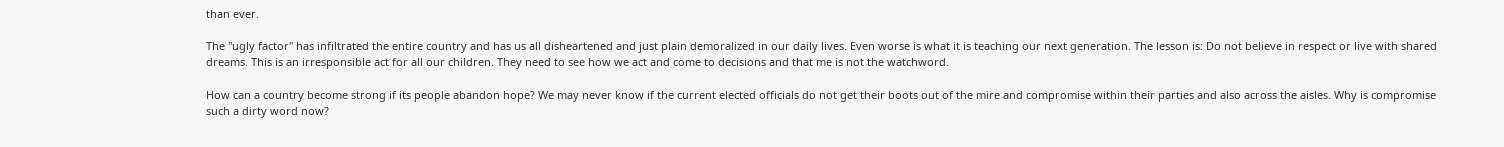than ever.

The "ugly factor" has infiltrated the entire country and has us all disheartened and just plain demoralized in our daily lives. Even worse is what it is teaching our next generation. The lesson is: Do not believe in respect or live with shared dreams. This is an irresponsible act for all our children. They need to see how we act and come to decisions and that me is not the watchword.

How can a country become strong if its people abandon hope? We may never know if the current elected officials do not get their boots out of the mire and compromise within their parties and also across the aisles. Why is compromise such a dirty word now?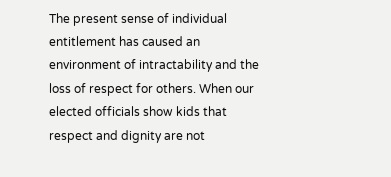The present sense of individual entitlement has caused an environment of intractability and the loss of respect for others. When our elected officials show kids that respect and dignity are not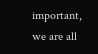important, we are all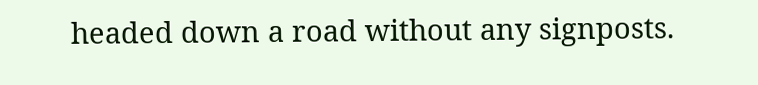headed down a road without any signposts.